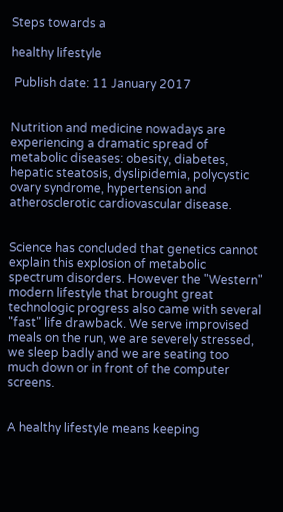Steps towards a

healthy lifestyle

 Publish date: 11 January 2017


Nutrition and medicine nowadays are experiencing a dramatic spread of metabolic diseases: obesity, diabetes, hepatic steatosis, dyslipidemia, polycystic ovary syndrome, hypertension and atherosclerotic cardiovascular disease.


Science has concluded that genetics cannot explain this explosion of metabolic spectrum disorders. However the "Western" modern lifestyle that brought great technologic progress also came with several "fast" life drawback. We serve improvised meals on the run, we are severely stressed, we sleep badly and we are seating too much down or in front of the computer screens.


A healthy lifestyle means keeping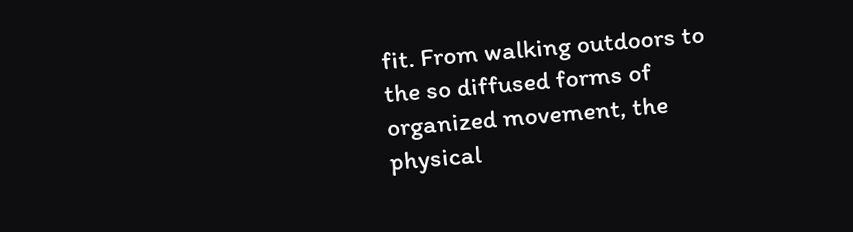fit. From walking outdoors to the so diffused forms of organized movement, the physical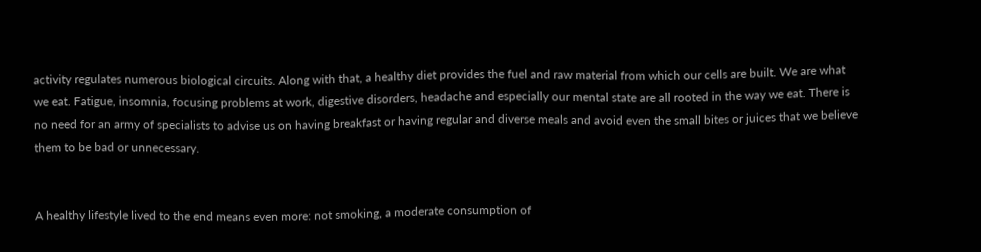activity regulates numerous biological circuits. Along with that, a healthy diet provides the fuel and raw material from which our cells are built. We are what we eat. Fatigue, insomnia, focusing problems at work, digestive disorders, headache and especially our mental state are all rooted in the way we eat. There is no need for an army of specialists to advise us on having breakfast or having regular and diverse meals and avoid even the small bites or juices that we believe them to be bad or unnecessary.


A healthy lifestyle lived to the end means even more: not smoking, a moderate consumption of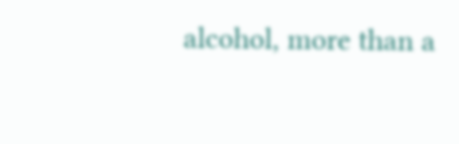alcohol, more than a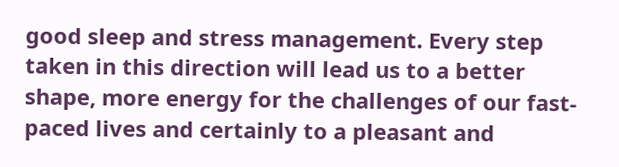good sleep and stress management. Every step taken in this direction will lead us to a better shape, more energy for the challenges of our fast-paced lives and certainly to a pleasant and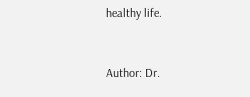healthy life.


Author: Dr.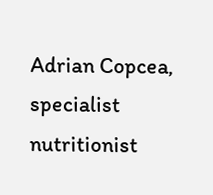Adrian Copcea, specialist nutritionist